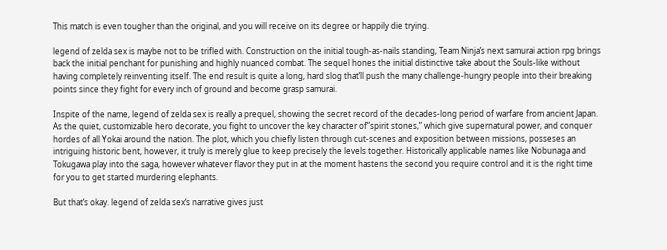This match is even tougher than the original, and you will receive on its degree or happily die trying.

legend of zelda sex is maybe not to be trifled with. Construction on the initial tough-as-nails standing, Team Ninja’s next samurai action rpg brings back the initial penchant for punishing and highly nuanced combat. The sequel hones the initial distinctive take about the Souls-like without having completely reinventing itself. The end result is quite a long, hard slog that’ll push the many challenge-hungry people into their breaking points since they fight for every inch of ground and become grasp samurai.

Inspite of the name, legend of zelda sex is really a prequel, showing the secret record of the decades-long period of warfare from ancient Japan. As the quiet, customizable hero decorate, you fight to uncover the key character of”spirit stones,” which give supernatural power, and conquer hordes of all Yokai around the nation. The plot, which you chiefly listen through cut-scenes and exposition between missions, posseses an intriguing historic bent, however, it truly is merely glue to keep precisely the levels together. Historically applicable names like Nobunaga and Tokugawa play into the saga, however whatever flavor they put in at the moment hastens the second you require control and it is the right time for you to get started murdering elephants.

But that’s okay. legend of zelda sex‘s narrative gives just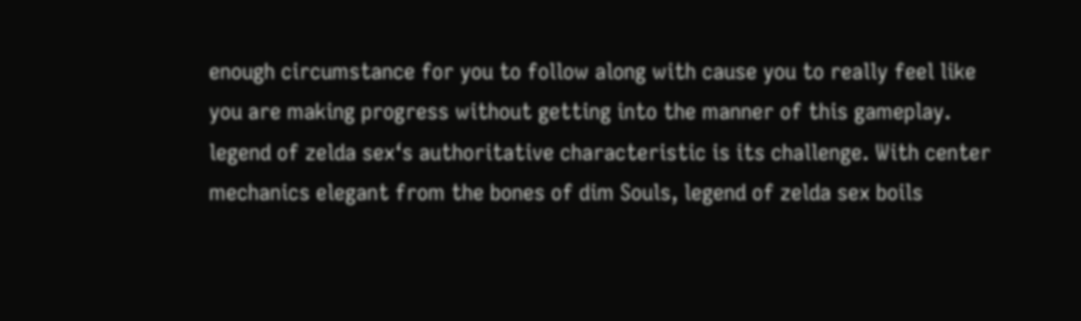enough circumstance for you to follow along with cause you to really feel like you are making progress without getting into the manner of this gameplay. legend of zelda sex‘s authoritative characteristic is its challenge. With center mechanics elegant from the bones of dim Souls, legend of zelda sex boils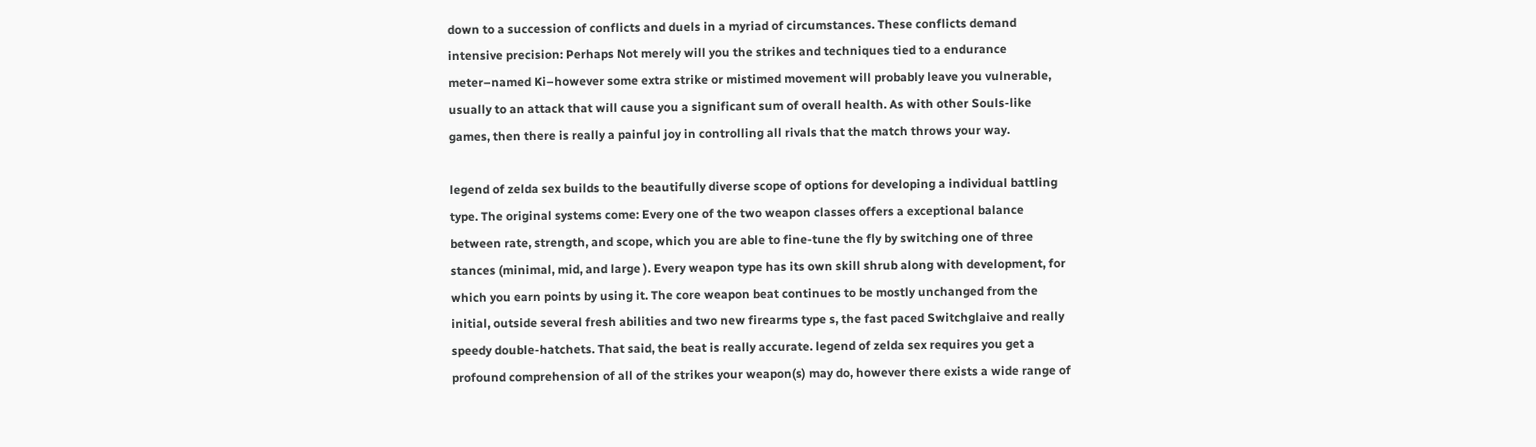down to a succession of conflicts and duels in a myriad of circumstances. These conflicts demand intensive precision: Perhaps Not merely will you the strikes and techniques tied to a endurance meter–named Ki–however some extra strike or mistimed movement will probably leave you vulnerable, usually to an attack that will cause you a significant sum of overall health. As with other Souls-like games, then there is really a painful joy in controlling all rivals that the match throws your way.

legend of zelda sex builds to the beautifully diverse scope of options for developing a individual battling type. The original systems come: Every one of the two weapon classes offers a exceptional balance between rate, strength, and scope, which you are able to fine-tune the fly by switching one of three stances (minimal, mid, and large ). Every weapon type has its own skill shrub along with development, for which you earn points by using it. The core weapon beat continues to be mostly unchanged from the initial, outside several fresh abilities and two new firearms type s, the fast paced Switchglaive and really speedy double-hatchets. That said, the beat is really accurate. legend of zelda sex requires you get a profound comprehension of all of the strikes your weapon(s) may do, however there exists a wide range of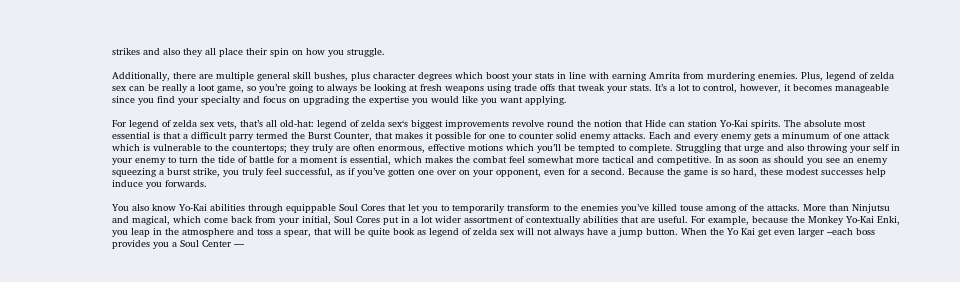strikes and also they all place their spin on how you struggle.

Additionally, there are multiple general skill bushes, plus character degrees which boost your stats in line with earning Amrita from murdering enemies. Plus, legend of zelda sex can be really a loot game, so you’re going to always be looking at fresh weapons using trade offs that tweak your stats. It’s a lot to control, however, it becomes manageable since you find your specialty and focus on upgrading the expertise you would like you want applying.

For legend of zelda sex vets, that’s all old-hat: legend of zelda sex‘s biggest improvements revolve round the notion that Hide can station Yo-Kai spirits. The absolute most essential is that a difficult parry termed the Burst Counter, that makes it possible for one to counter solid enemy attacks. Each and every enemy gets a minumum of one attack which is vulnerable to the countertops; they truly are often enormous, effective motions which you’ll be tempted to complete. Struggling that urge and also throwing your self in your enemy to turn the tide of battle for a moment is essential, which makes the combat feel somewhat more tactical and competitive. In as soon as should you see an enemy squeezing a burst strike, you truly feel successful, as if you’ve gotten one over on your opponent, even for a second. Because the game is so hard, these modest successes help induce you forwards.

You also know Yo-Kai abilities through equippable Soul Cores that let you to temporarily transform to the enemies you’ve killed touse among of the attacks. More than Ninjutsu and magical, which come back from your initial, Soul Cores put in a lot wider assortment of contextually abilities that are useful. For example, because the Monkey Yo-Kai Enki, you leap in the atmosphere and toss a spear, that will be quite book as legend of zelda sex will not always have a jump button. When the Yo Kai get even larger –each boss provides you a Soul Center —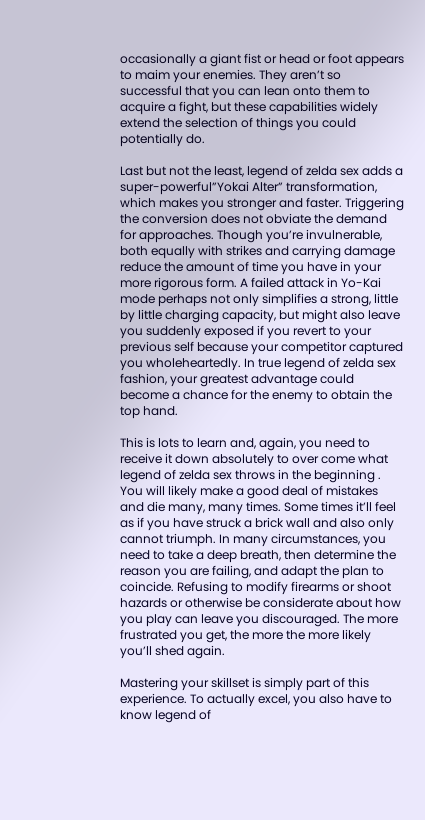occasionally a giant fist or head or foot appears to maim your enemies. They aren’t so successful that you can lean onto them to acquire a fight, but these capabilities widely extend the selection of things you could potentially do.

Last but not the least, legend of zelda sex adds a super-powerful”Yokai Alter” transformation, which makes you stronger and faster. Triggering the conversion does not obviate the demand for approaches. Though you’re invulnerable, both equally with strikes and carrying damage reduce the amount of time you have in your more rigorous form. A failed attack in Yo-Kai mode perhaps not only simplifies a strong, little by little charging capacity, but might also leave you suddenly exposed if you revert to your previous self because your competitor captured you wholeheartedly. In true legend of zelda sex fashion, your greatest advantage could become a chance for the enemy to obtain the top hand.

This is lots to learn and, again, you need to receive it down absolutely to over come what legend of zelda sex throws in the beginning . You will likely make a good deal of mistakes and die many, many times. Some times it’ll feel as if you have struck a brick wall and also only cannot triumph. In many circumstances, you need to take a deep breath, then determine the reason you are failing, and adapt the plan to coincide. Refusing to modify firearms or shoot hazards or otherwise be considerate about how you play can leave you discouraged. The more frustrated you get, the more the more likely you’ll shed again.

Mastering your skillset is simply part of this experience. To actually excel, you also have to know legend of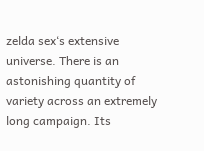zelda sex‘s extensive universe. There is an astonishing quantity of variety across an extremely long campaign. Its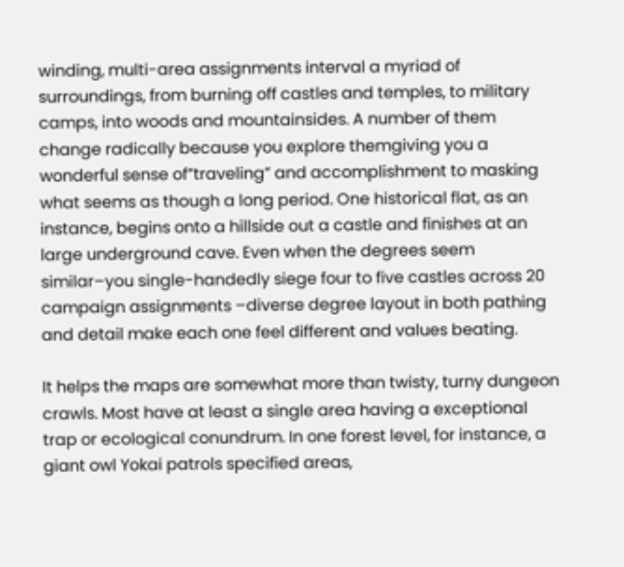winding, multi-area assignments interval a myriad of surroundings, from burning off castles and temples, to military camps, into woods and mountainsides. A number of them change radically because you explore themgiving you a wonderful sense of”traveling” and accomplishment to masking what seems as though a long period. One historical flat, as an instance, begins onto a hillside out a castle and finishes at an large underground cave. Even when the degrees seem similar–you single-handedly siege four to five castles across 20 campaign assignments –diverse degree layout in both pathing and detail make each one feel different and values beating.

It helps the maps are somewhat more than twisty, turny dungeon crawls. Most have at least a single area having a exceptional trap or ecological conundrum. In one forest level, for instance, a giant owl Yokai patrols specified areas,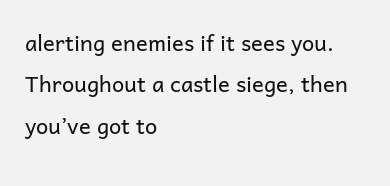alerting enemies if it sees you. Throughout a castle siege, then you’ve got to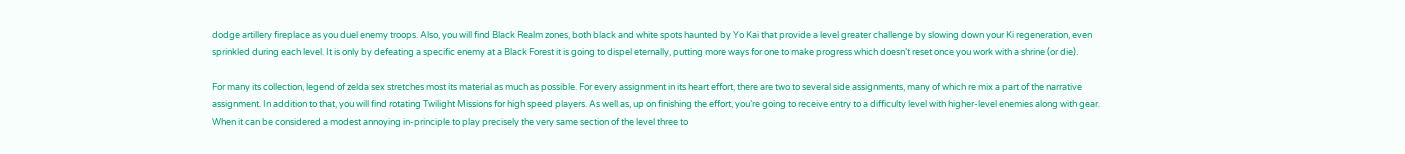dodge artillery fireplace as you duel enemy troops. Also, you will find Black Realm zones, both black and white spots haunted by Yo Kai that provide a level greater challenge by slowing down your Ki regeneration, even sprinkled during each level. It is only by defeating a specific enemy at a Black Forest it is going to dispel eternally, putting more ways for one to make progress which doesn’t reset once you work with a shrine (or die).

For many its collection, legend of zelda sex stretches most its material as much as possible. For every assignment in its heart effort, there are two to several side assignments, many of which re mix a part of the narrative assignment. In addition to that, you will find rotating Twilight Missions for high speed players. As well as, up on finishing the effort, you’re going to receive entry to a difficulty level with higher-level enemies along with gear. When it can be considered a modest annoying in-principle to play precisely the very same section of the level three to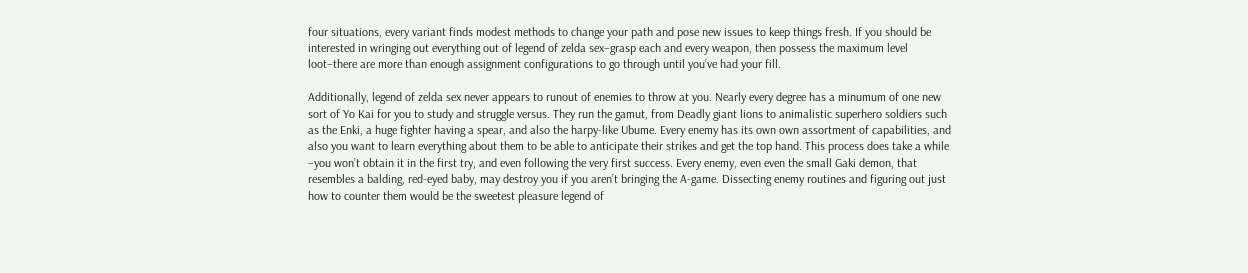four situations, every variant finds modest methods to change your path and pose new issues to keep things fresh. If you should be interested in wringing out everything out of legend of zelda sex–grasp each and every weapon, then possess the maximum level loot–there are more than enough assignment configurations to go through until you’ve had your fill.

Additionally, legend of zelda sex never appears to runout of enemies to throw at you. Nearly every degree has a minumum of one new sort of Yo Kai for you to study and struggle versus. They run the gamut, from Deadly giant lions to animalistic superhero soldiers such as the Enki, a huge fighter having a spear, and also the harpy-like Ubume. Every enemy has its own own assortment of capabilities, and also you want to learn everything about them to be able to anticipate their strikes and get the top hand. This process does take a while –you won’t obtain it in the first try, and even following the very first success. Every enemy, even even the small Gaki demon, that resembles a balding, red-eyed baby, may destroy you if you aren’t bringing the A-game. Dissecting enemy routines and figuring out just how to counter them would be the sweetest pleasure legend of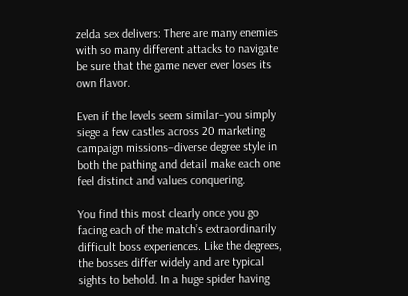zelda sex delivers: There are many enemies with so many different attacks to navigate be sure that the game never ever loses its own flavor.

Even if the levels seem similar–you simply siege a few castles across 20 marketing campaign missions–diverse degree style in both the pathing and detail make each one feel distinct and values conquering.

You find this most clearly once you go facing each of the match’s extraordinarily difficult boss experiences. Like the degrees, the bosses differ widely and are typical sights to behold. In a huge spider having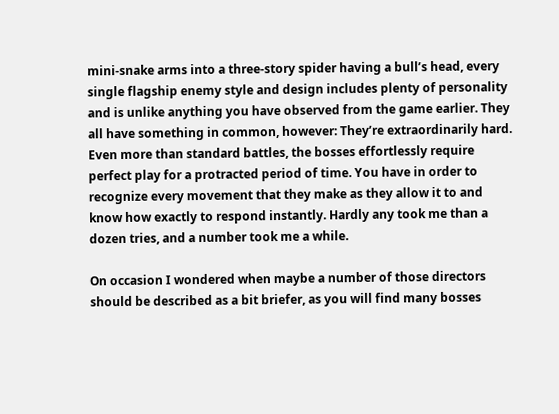mini-snake arms into a three-story spider having a bull’s head, every single flagship enemy style and design includes plenty of personality and is unlike anything you have observed from the game earlier. They all have something in common, however: They’re extraordinarily hard. Even more than standard battles, the bosses effortlessly require perfect play for a protracted period of time. You have in order to recognize every movement that they make as they allow it to and know how exactly to respond instantly. Hardly any took me than a dozen tries, and a number took me a while.

On occasion I wondered when maybe a number of those directors should be described as a bit briefer, as you will find many bosses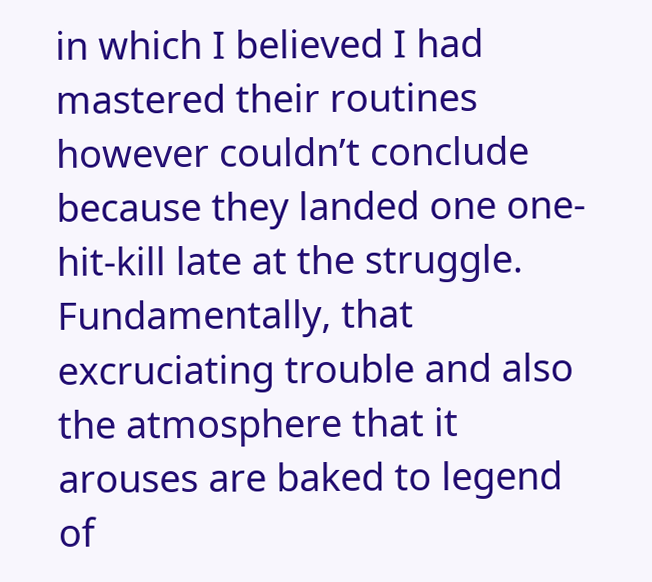in which I believed I had mastered their routines however couldn’t conclude because they landed one one-hit-kill late at the struggle. Fundamentally, that excruciating trouble and also the atmosphere that it arouses are baked to legend of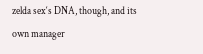zelda sex‘s DNA, though, and its own manager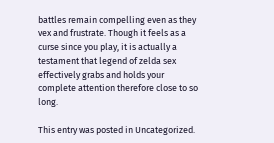battles remain compelling even as they vex and frustrate. Though it feels as a curse since you play, it is actually a testament that legend of zelda sex effectively grabs and holds your complete attention therefore close to so long.

This entry was posted in Uncategorized.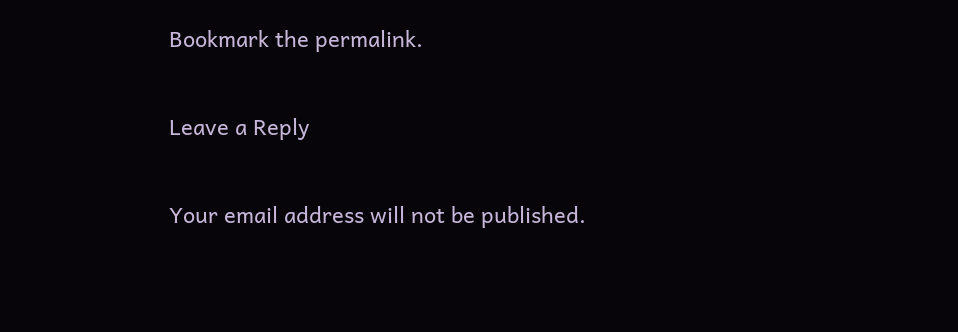Bookmark the permalink.

Leave a Reply

Your email address will not be published.